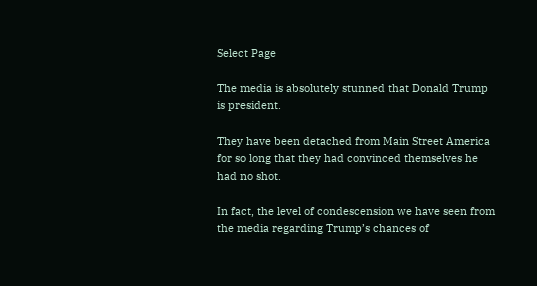Select Page

The media is absolutely stunned that Donald Trump is president.

They have been detached from Main Street America for so long that they had convinced themselves he had no shot.

In fact, the level of condescension we have seen from the media regarding Trump’s chances of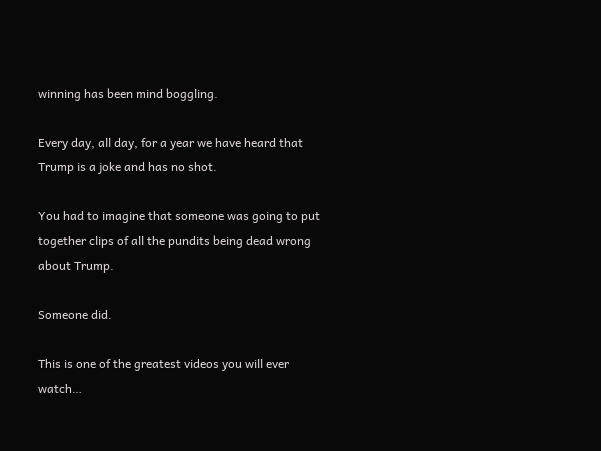winning has been mind boggling.

Every day, all day, for a year we have heard that Trump is a joke and has no shot.

You had to imagine that someone was going to put together clips of all the pundits being dead wrong about Trump.

Someone did.

This is one of the greatest videos you will ever watch…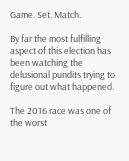Game. Set. Match.

By far the most fulfilling aspect of this election has been watching the delusional pundits trying to figure out what happened.

The 2016 race was one of the worst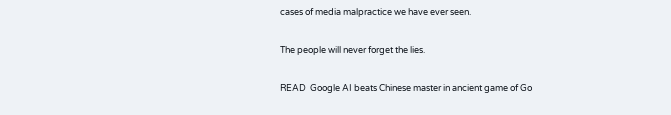cases of media malpractice we have ever seen.

The people will never forget the lies.

READ  Google AI beats Chinese master in ancient game of Go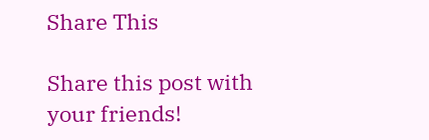Share This

Share this post with your friends!